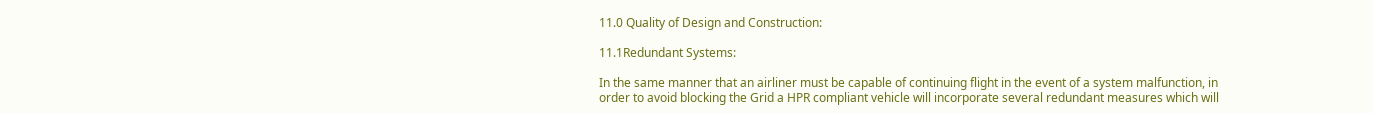11.0 Quality of Design and Construction:

11.1Redundant Systems:

In the same manner that an airliner must be capable of continuing flight in the event of a system malfunction, in order to avoid blocking the Grid a HPR compliant vehicle will incorporate several redundant measures which will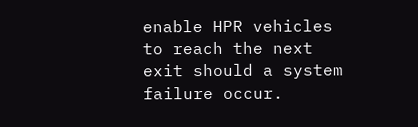enable HPR vehicles to reach the next exit should a system failure occur.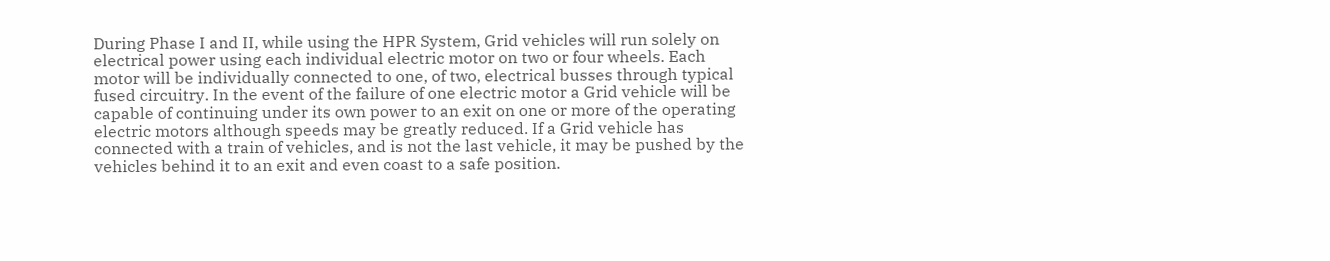During Phase I and II, while using the HPR System, Grid vehicles will run solely on electrical power using each individual electric motor on two or four wheels. Each motor will be individually connected to one, of two, electrical busses through typical fused circuitry. In the event of the failure of one electric motor a Grid vehicle will be capable of continuing under its own power to an exit on one or more of the operating electric motors although speeds may be greatly reduced. If a Grid vehicle has connected with a train of vehicles, and is not the last vehicle, it may be pushed by the vehicles behind it to an exit and even coast to a safe position.